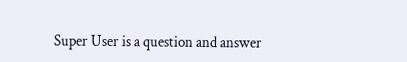Super User is a question and answer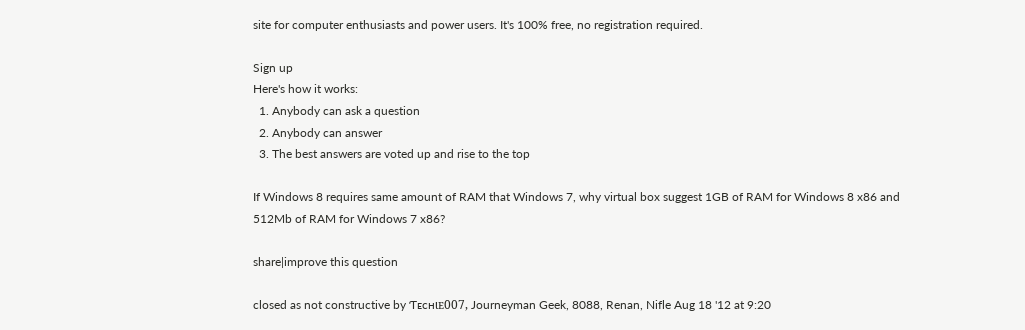site for computer enthusiasts and power users. It's 100% free, no registration required.

Sign up
Here's how it works:
  1. Anybody can ask a question
  2. Anybody can answer
  3. The best answers are voted up and rise to the top

If Windows 8 requires same amount of RAM that Windows 7, why virtual box suggest 1GB of RAM for Windows 8 x86 and 512Mb of RAM for Windows 7 x86?

share|improve this question

closed as not constructive by Ƭᴇcʜιᴇ007, Journeyman Geek, 8088, Renan, Nifle Aug 18 '12 at 9:20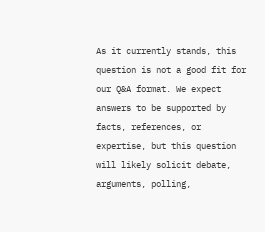As it currently stands, this question is not a good fit for our Q&A format. We expect answers to be supported by facts, references, or expertise, but this question will likely solicit debate, arguments, polling,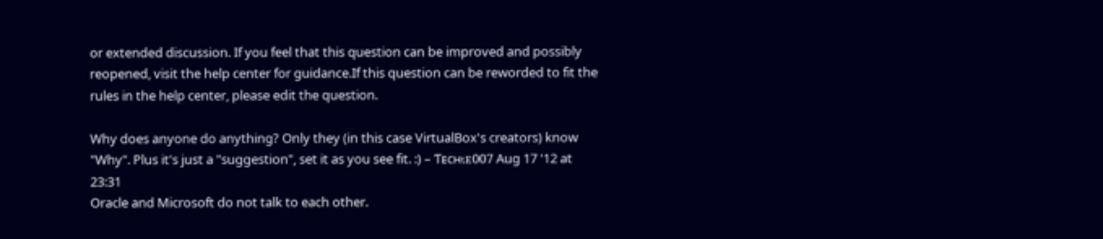or extended discussion. If you feel that this question can be improved and possibly reopened, visit the help center for guidance.If this question can be reworded to fit the rules in the help center, please edit the question.

Why does anyone do anything? Only they (in this case VirtualBox's creators) know "Why". Plus it's just a "suggestion", set it as you see fit. :) – Ƭᴇcʜιᴇ007 Aug 17 '12 at 23:31
Oracle and Microsoft do not talk to each other.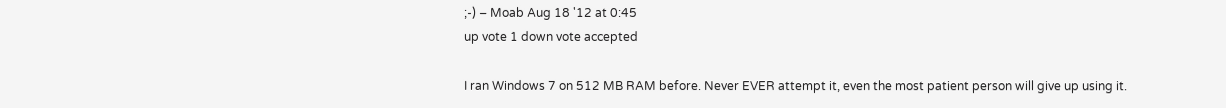;-) – Moab Aug 18 '12 at 0:45
up vote 1 down vote accepted

I ran Windows 7 on 512 MB RAM before. Never EVER attempt it, even the most patient person will give up using it.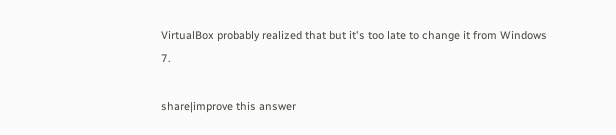VirtualBox probably realized that but it's too late to change it from Windows 7.

share|improve this answer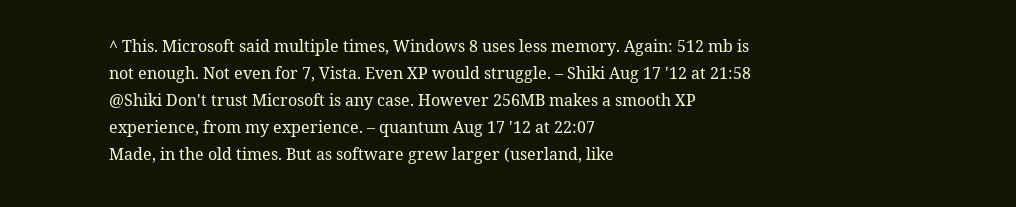^ This. Microsoft said multiple times, Windows 8 uses less memory. Again: 512 mb is not enough. Not even for 7, Vista. Even XP would struggle. – Shiki Aug 17 '12 at 21:58
@Shiki Don't trust Microsoft is any case. However 256MB makes a smooth XP experience, from my experience. – quantum Aug 17 '12 at 22:07
Made, in the old times. But as software grew larger (userland, like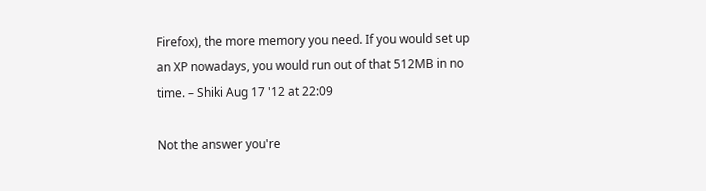Firefox), the more memory you need. If you would set up an XP nowadays, you would run out of that 512MB in no time. – Shiki Aug 17 '12 at 22:09

Not the answer you're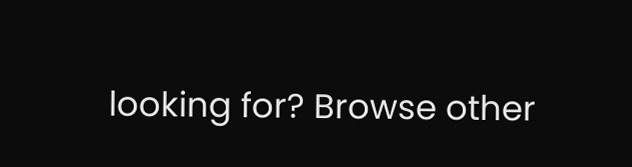looking for? Browse other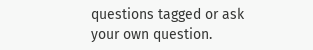questions tagged or ask your own question.